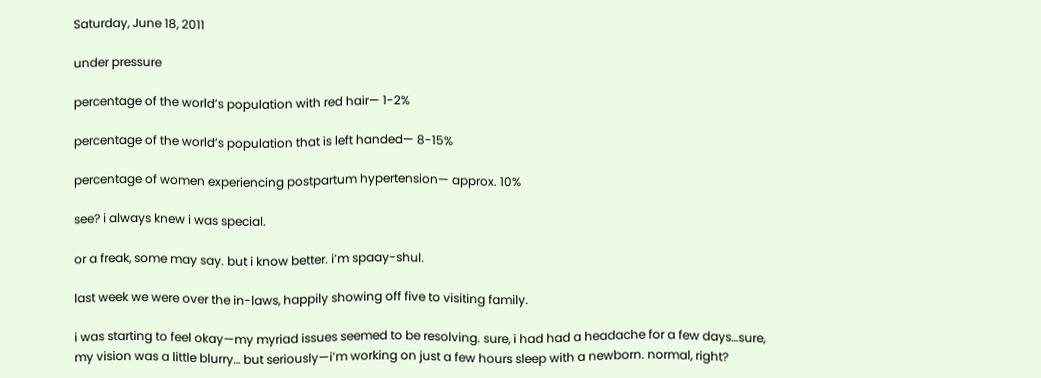Saturday, June 18, 2011

under pressure

percentage of the world’s population with red hair— 1-2%

percentage of the world’s population that is left handed— 8-15%

percentage of women experiencing postpartum hypertension— approx. 10%

see? i always knew i was special.

or a freak, some may say. but i know better. i’m spaay-shul.

last week we were over the in-laws, happily showing off five to visiting family.

i was starting to feel okay—my myriad issues seemed to be resolving. sure, i had had a headache for a few days…sure, my vision was a little blurry… but seriously—i’m working on just a few hours sleep with a newborn. normal, right?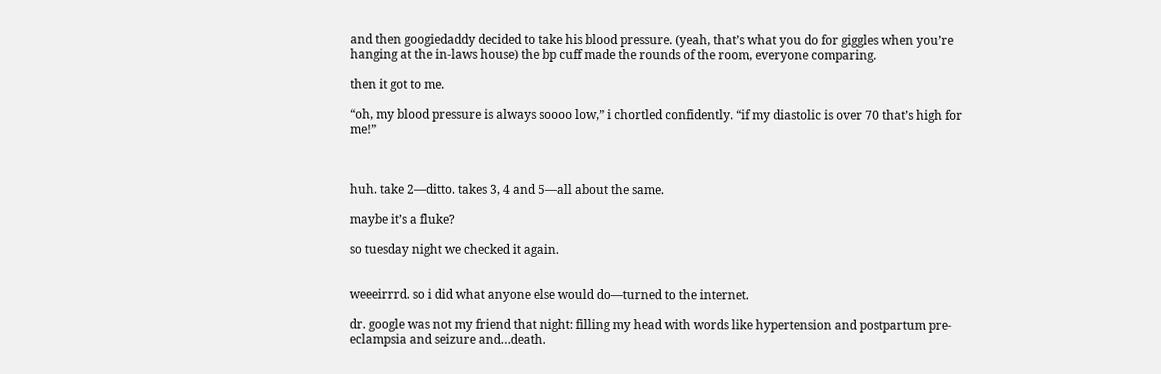and then googiedaddy decided to take his blood pressure. (yeah, that’s what you do for giggles when you’re hanging at the in-laws house) the bp cuff made the rounds of the room, everyone comparing.

then it got to me.

“oh, my blood pressure is always soooo low,” i chortled confidently. “if my diastolic is over 70 that’s high for me!”



huh. take 2—ditto. takes 3, 4 and 5—all about the same.

maybe it’s a fluke?

so tuesday night we checked it again.


weeeirrrd. so i did what anyone else would do—turned to the internet.

dr. google was not my friend that night: filling my head with words like hypertension and postpartum pre-eclampsia and seizure and…death.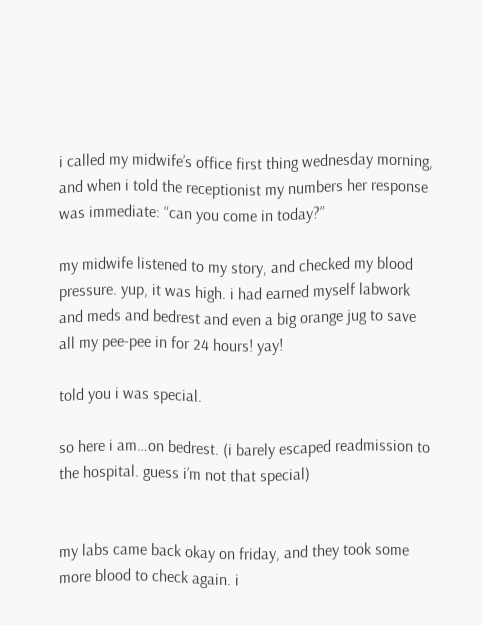i called my midwife’s office first thing wednesday morning, and when i told the receptionist my numbers her response was immediate: “can you come in today?”

my midwife listened to my story, and checked my blood pressure. yup, it was high. i had earned myself labwork and meds and bedrest and even a big orange jug to save all my pee-pee in for 24 hours! yay!

told you i was special.

so here i am…on bedrest. (i barely escaped readmission to the hospital. guess i’m not that special)


my labs came back okay on friday, and they took some more blood to check again. i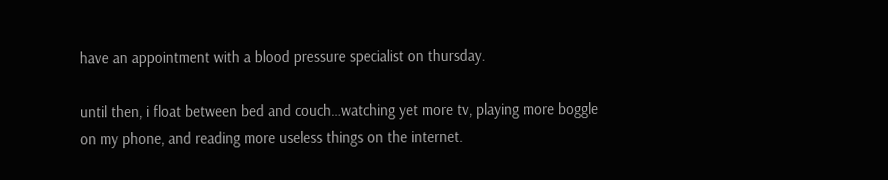have an appointment with a blood pressure specialist on thursday.

until then, i float between bed and couch…watching yet more tv, playing more boggle on my phone, and reading more useless things on the internet.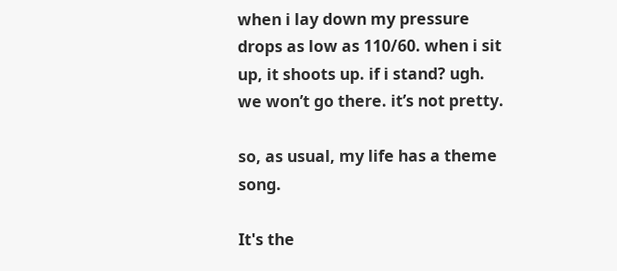when i lay down my pressure drops as low as 110/60. when i sit up, it shoots up. if i stand? ugh. we won’t go there. it’s not pretty.

so, as usual, my life has a theme song.

It's the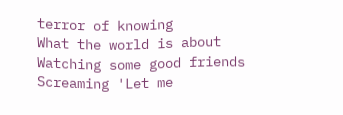terror of knowing
What the world is about
Watching some good friends
Screaming 'Let me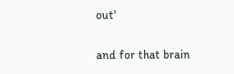out'

and for that brain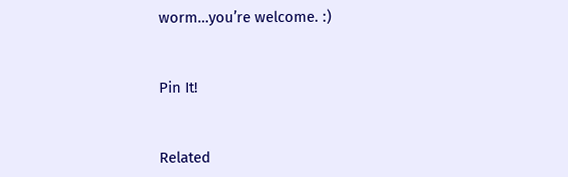worm…you’re welcome. :)


Pin It!


Related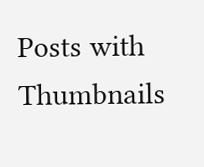Posts with Thumbnails